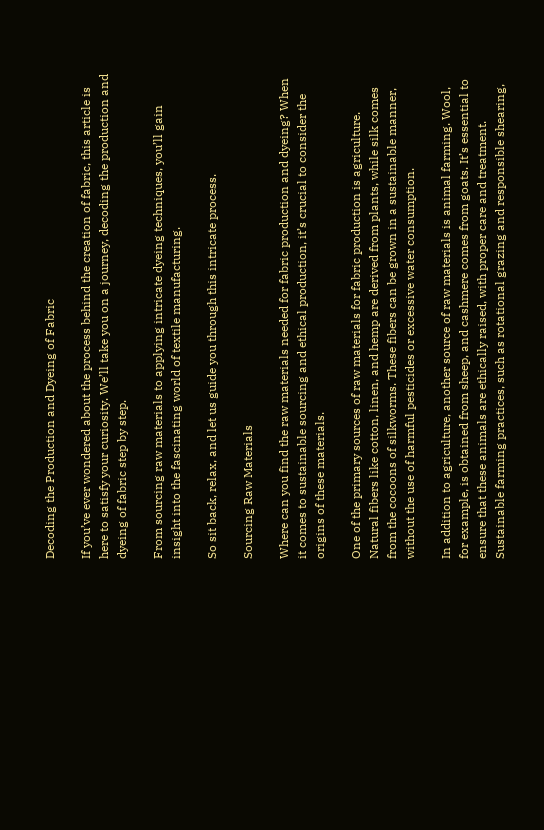Decoding the Production and Dyeing of Fabric

If you’ve ever wondered about the process behind the creation of fabric, this article is here to satisfy your curiosity. We’ll take you on a journey, decoding the production and dyeing of fabric step by step.

From sourcing raw materials to applying intricate dyeing techniques, you’ll gain insight into the fascinating world of textile manufacturing.

So sit back, relax, and let us guide you through this intricate process.

Sourcing Raw Materials

Where can you find the raw materials needed for fabric production and dyeing? When it comes to sustainable sourcing and ethical production, it’s crucial to consider the origins of these materials.

One of the primary sources of raw materials for fabric production is agriculture. Natural fibers like cotton, linen, and hemp are derived from plants, while silk comes from the cocoons of silkworms. These fibers can be grown in a sustainable manner, without the use of harmful pesticides or excessive water consumption.

In addition to agriculture, another source of raw materials is animal farming. Wool, for example, is obtained from sheep, and cashmere comes from goats. It’s essential to ensure that these animals are ethically raised, with proper care and treatment. Sustainable farming practices, such as rotational grazing and responsible shearing,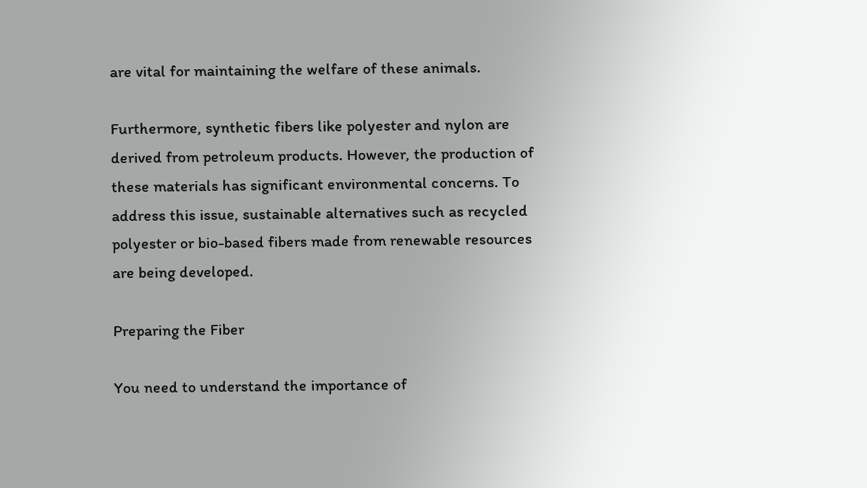are vital for maintaining the welfare of these animals.

Furthermore, synthetic fibers like polyester and nylon are derived from petroleum products. However, the production of these materials has significant environmental concerns. To address this issue, sustainable alternatives such as recycled polyester or bio-based fibers made from renewable resources are being developed.

Preparing the Fiber

You need to understand the importance of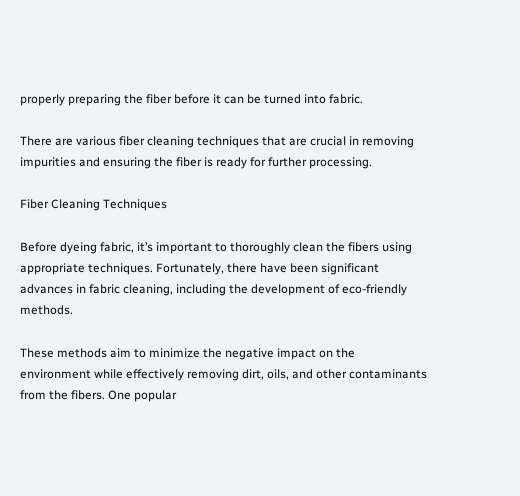properly preparing the fiber before it can be turned into fabric.

There are various fiber cleaning techniques that are crucial in removing impurities and ensuring the fiber is ready for further processing.

Fiber Cleaning Techniques

Before dyeing fabric, it’s important to thoroughly clean the fibers using appropriate techniques. Fortunately, there have been significant advances in fabric cleaning, including the development of eco-friendly methods.

These methods aim to minimize the negative impact on the environment while effectively removing dirt, oils, and other contaminants from the fibers. One popular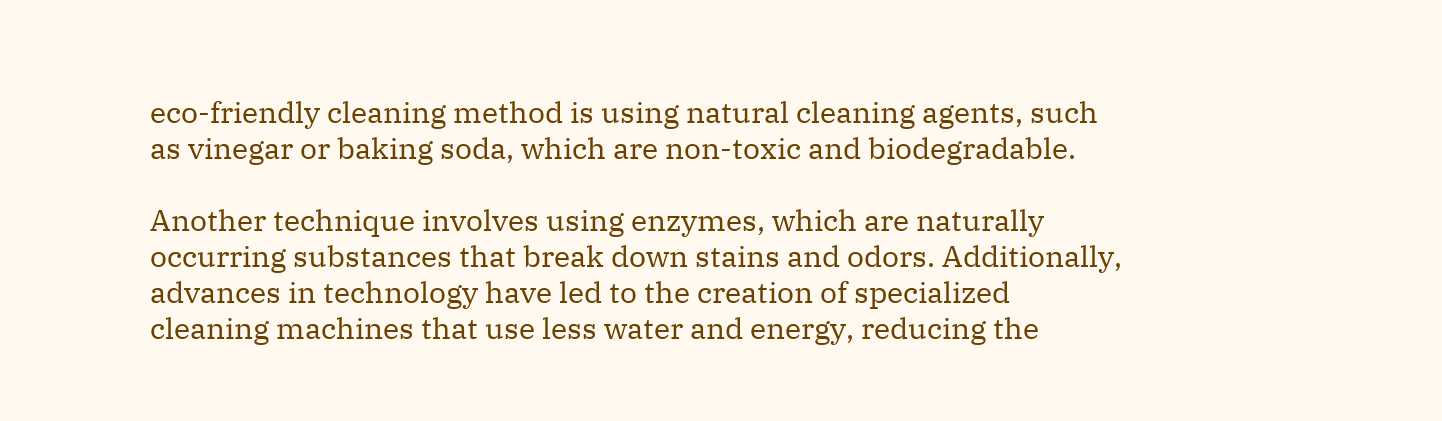eco-friendly cleaning method is using natural cleaning agents, such as vinegar or baking soda, which are non-toxic and biodegradable.

Another technique involves using enzymes, which are naturally occurring substances that break down stains and odors. Additionally, advances in technology have led to the creation of specialized cleaning machines that use less water and energy, reducing the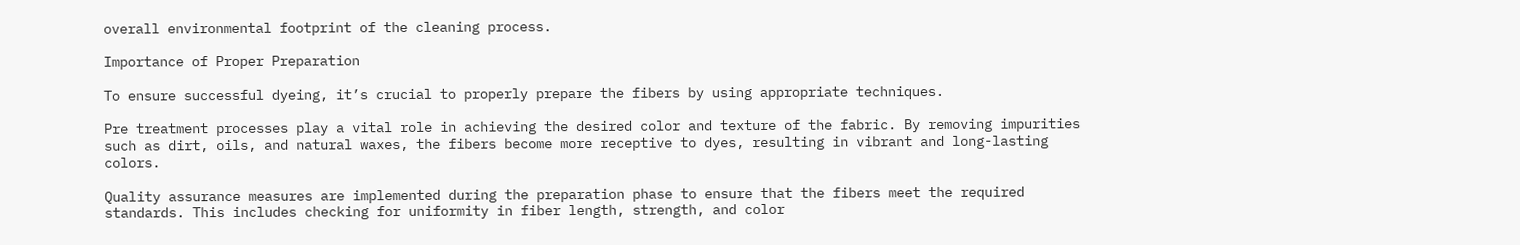overall environmental footprint of the cleaning process.

Importance of Proper Preparation

To ensure successful dyeing, it’s crucial to properly prepare the fibers by using appropriate techniques.

Pre treatment processes play a vital role in achieving the desired color and texture of the fabric. By removing impurities such as dirt, oils, and natural waxes, the fibers become more receptive to dyes, resulting in vibrant and long-lasting colors.

Quality assurance measures are implemented during the preparation phase to ensure that the fibers meet the required standards. This includes checking for uniformity in fiber length, strength, and color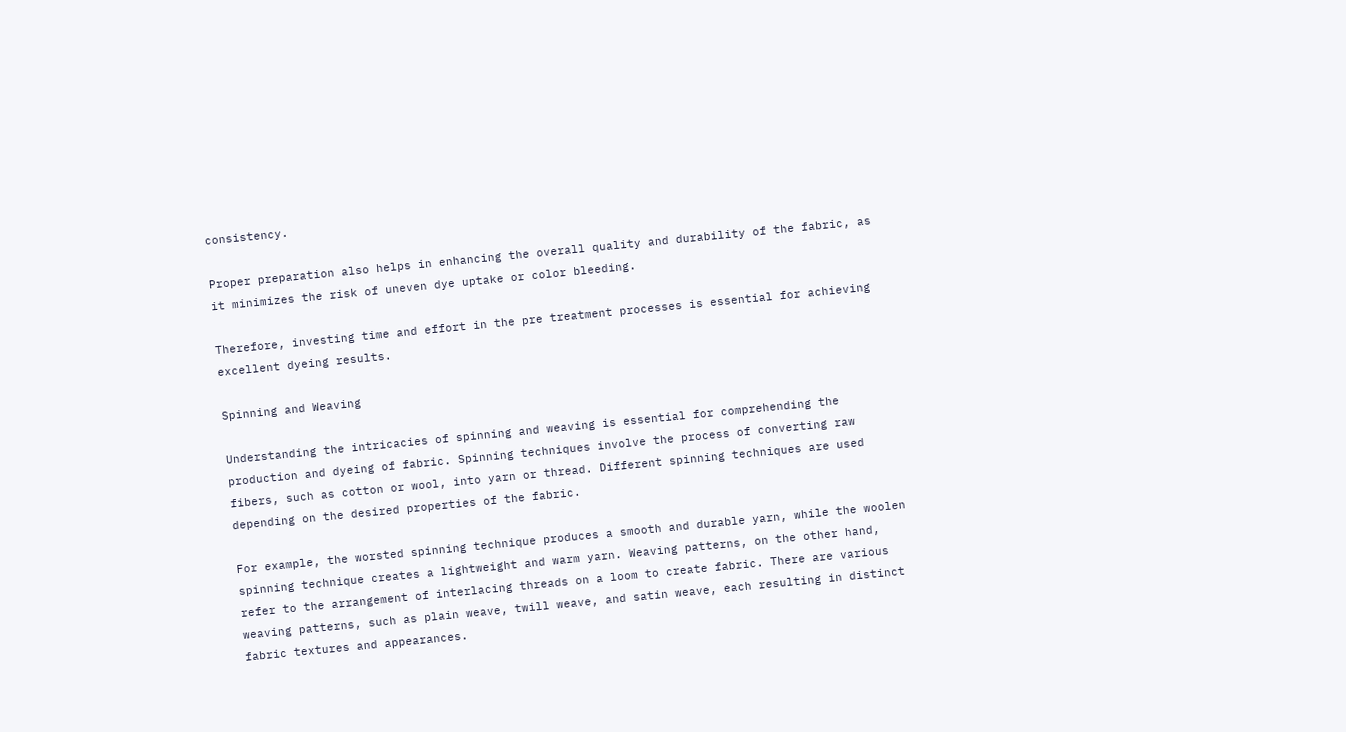consistency.

Proper preparation also helps in enhancing the overall quality and durability of the fabric, as it minimizes the risk of uneven dye uptake or color bleeding.

Therefore, investing time and effort in the pre treatment processes is essential for achieving excellent dyeing results.

Spinning and Weaving

Understanding the intricacies of spinning and weaving is essential for comprehending the production and dyeing of fabric. Spinning techniques involve the process of converting raw fibers, such as cotton or wool, into yarn or thread. Different spinning techniques are used depending on the desired properties of the fabric.

For example, the worsted spinning technique produces a smooth and durable yarn, while the woolen spinning technique creates a lightweight and warm yarn. Weaving patterns, on the other hand, refer to the arrangement of interlacing threads on a loom to create fabric. There are various weaving patterns, such as plain weave, twill weave, and satin weave, each resulting in distinct fabric textures and appearances.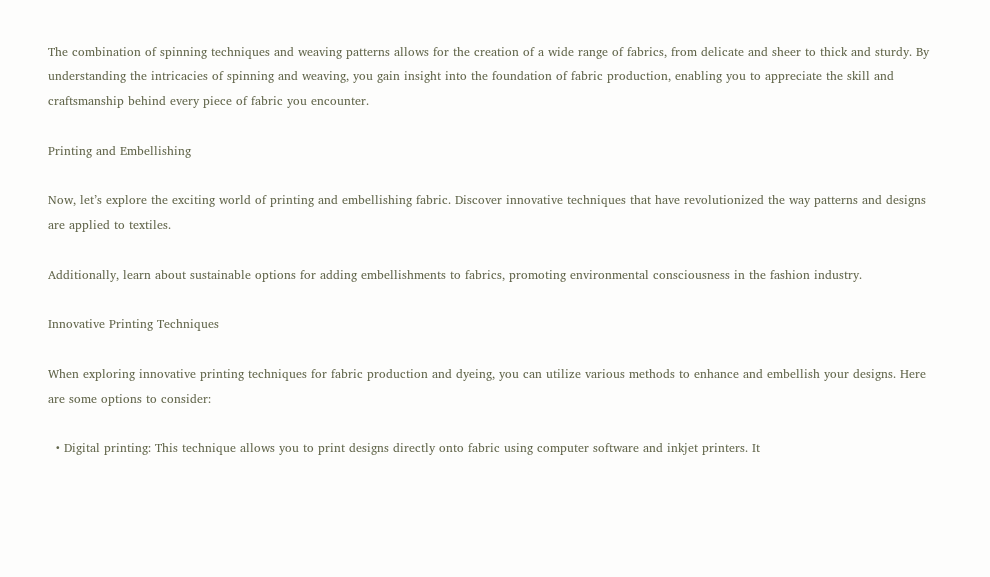The combination of spinning techniques and weaving patterns allows for the creation of a wide range of fabrics, from delicate and sheer to thick and sturdy. By understanding the intricacies of spinning and weaving, you gain insight into the foundation of fabric production, enabling you to appreciate the skill and craftsmanship behind every piece of fabric you encounter.

Printing and Embellishing

Now, let’s explore the exciting world of printing and embellishing fabric. Discover innovative techniques that have revolutionized the way patterns and designs are applied to textiles.

Additionally, learn about sustainable options for adding embellishments to fabrics, promoting environmental consciousness in the fashion industry.

Innovative Printing Techniques

When exploring innovative printing techniques for fabric production and dyeing, you can utilize various methods to enhance and embellish your designs. Here are some options to consider:

  • Digital printing: This technique allows you to print designs directly onto fabric using computer software and inkjet printers. It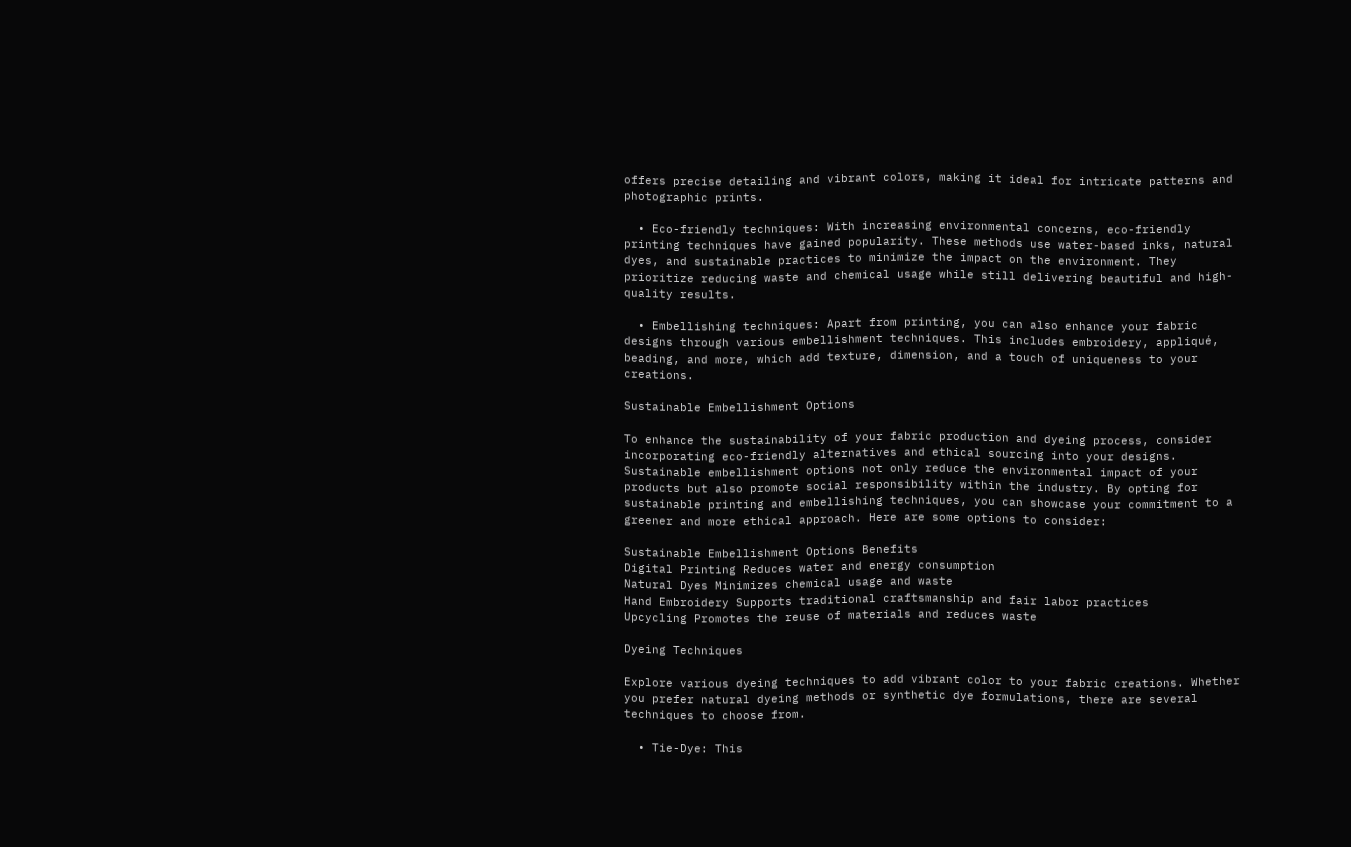offers precise detailing and vibrant colors, making it ideal for intricate patterns and photographic prints.

  • Eco-friendly techniques: With increasing environmental concerns, eco-friendly printing techniques have gained popularity. These methods use water-based inks, natural dyes, and sustainable practices to minimize the impact on the environment. They prioritize reducing waste and chemical usage while still delivering beautiful and high-quality results.

  • Embellishing techniques: Apart from printing, you can also enhance your fabric designs through various embellishment techniques. This includes embroidery, appliqué, beading, and more, which add texture, dimension, and a touch of uniqueness to your creations.

Sustainable Embellishment Options

To enhance the sustainability of your fabric production and dyeing process, consider incorporating eco-friendly alternatives and ethical sourcing into your designs. Sustainable embellishment options not only reduce the environmental impact of your products but also promote social responsibility within the industry. By opting for sustainable printing and embellishing techniques, you can showcase your commitment to a greener and more ethical approach. Here are some options to consider:

Sustainable Embellishment Options Benefits
Digital Printing Reduces water and energy consumption
Natural Dyes Minimizes chemical usage and waste
Hand Embroidery Supports traditional craftsmanship and fair labor practices
Upcycling Promotes the reuse of materials and reduces waste

Dyeing Techniques

Explore various dyeing techniques to add vibrant color to your fabric creations. Whether you prefer natural dyeing methods or synthetic dye formulations, there are several techniques to choose from.

  • Tie-Dye: This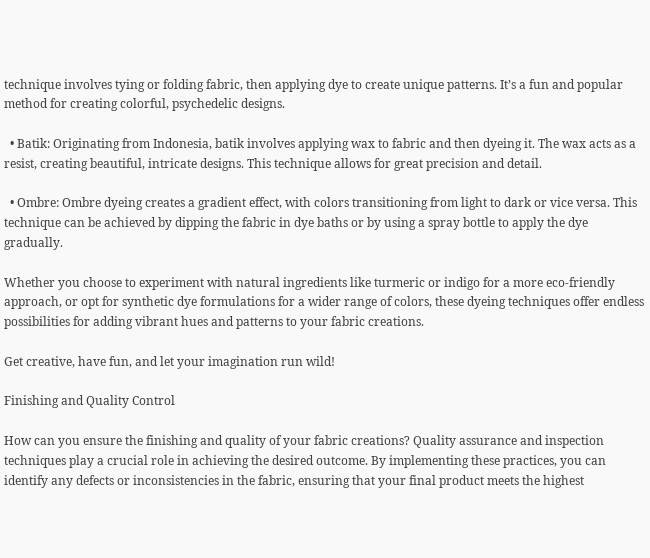technique involves tying or folding fabric, then applying dye to create unique patterns. It’s a fun and popular method for creating colorful, psychedelic designs.

  • Batik: Originating from Indonesia, batik involves applying wax to fabric and then dyeing it. The wax acts as a resist, creating beautiful, intricate designs. This technique allows for great precision and detail.

  • Ombre: Ombre dyeing creates a gradient effect, with colors transitioning from light to dark or vice versa. This technique can be achieved by dipping the fabric in dye baths or by using a spray bottle to apply the dye gradually.

Whether you choose to experiment with natural ingredients like turmeric or indigo for a more eco-friendly approach, or opt for synthetic dye formulations for a wider range of colors, these dyeing techniques offer endless possibilities for adding vibrant hues and patterns to your fabric creations.

Get creative, have fun, and let your imagination run wild!

Finishing and Quality Control

How can you ensure the finishing and quality of your fabric creations? Quality assurance and inspection techniques play a crucial role in achieving the desired outcome. By implementing these practices, you can identify any defects or inconsistencies in the fabric, ensuring that your final product meets the highest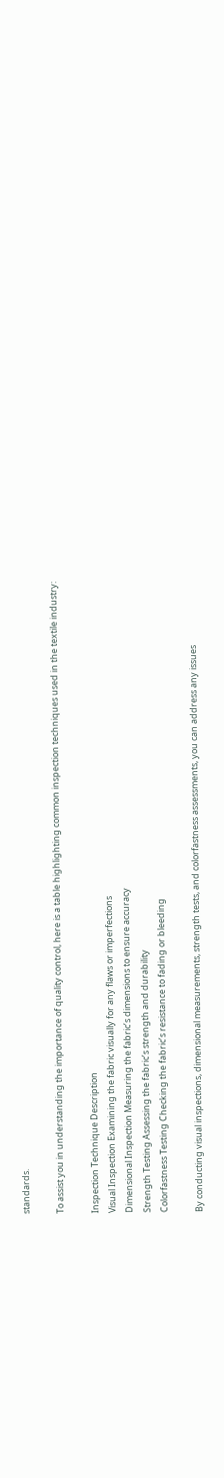standards.

To assist you in understanding the importance of quality control, here is a table highlighting common inspection techniques used in the textile industry:

Inspection Technique Description
Visual Inspection Examining the fabric visually for any flaws or imperfections
Dimensional Inspection Measuring the fabric’s dimensions to ensure accuracy
Strength Testing Assessing the fabric’s strength and durability
Colorfastness Testing Checking the fabric’s resistance to fading or bleeding

By conducting visual inspections, dimensional measurements, strength tests, and colorfastness assessments, you can address any issues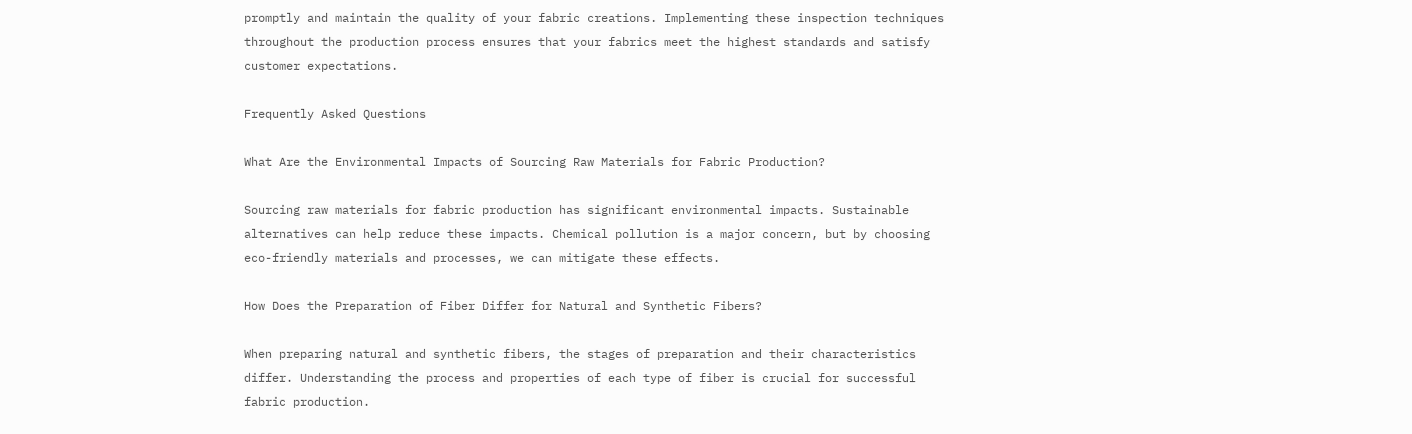promptly and maintain the quality of your fabric creations. Implementing these inspection techniques throughout the production process ensures that your fabrics meet the highest standards and satisfy customer expectations.

Frequently Asked Questions

What Are the Environmental Impacts of Sourcing Raw Materials for Fabric Production?

Sourcing raw materials for fabric production has significant environmental impacts. Sustainable alternatives can help reduce these impacts. Chemical pollution is a major concern, but by choosing eco-friendly materials and processes, we can mitigate these effects.

How Does the Preparation of Fiber Differ for Natural and Synthetic Fibers?

When preparing natural and synthetic fibers, the stages of preparation and their characteristics differ. Understanding the process and properties of each type of fiber is crucial for successful fabric production.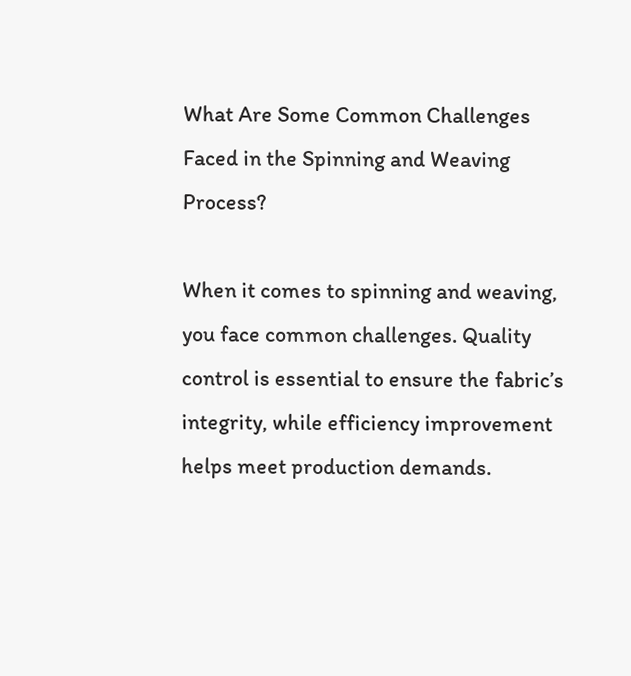What Are Some Common Challenges Faced in the Spinning and Weaving Process?

When it comes to spinning and weaving, you face common challenges. Quality control is essential to ensure the fabric’s integrity, while efficiency improvement helps meet production demands.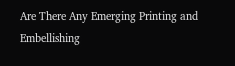Are There Any Emerging Printing and Embellishing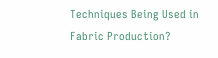Techniques Being Used in Fabric Production?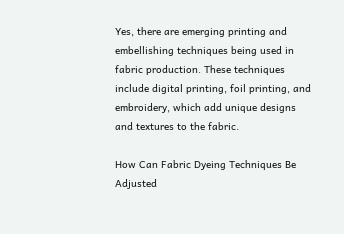Yes, there are emerging printing and embellishing techniques being used in fabric production. These techniques include digital printing, foil printing, and embroidery, which add unique designs and textures to the fabric.

How Can Fabric Dyeing Techniques Be Adjusted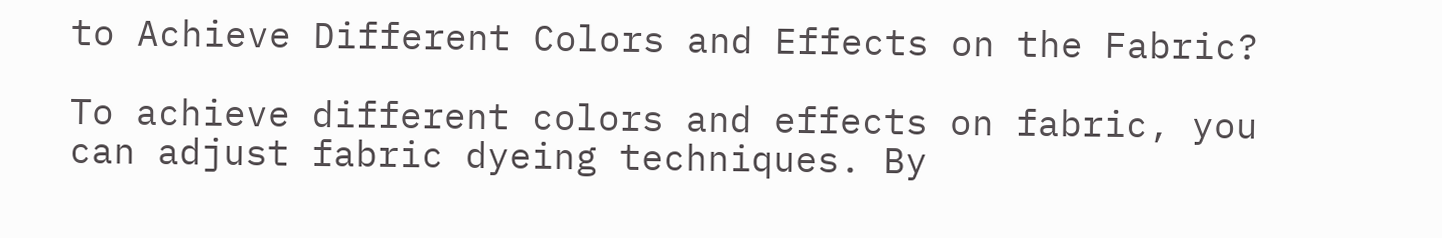to Achieve Different Colors and Effects on the Fabric?

To achieve different colors and effects on fabric, you can adjust fabric dyeing techniques. By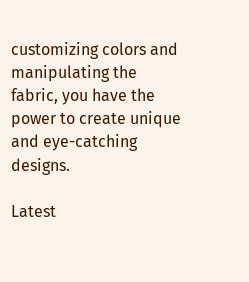customizing colors and manipulating the fabric, you have the power to create unique and eye-catching designs.

Latest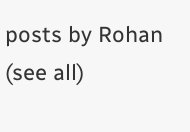posts by Rohan (see all)